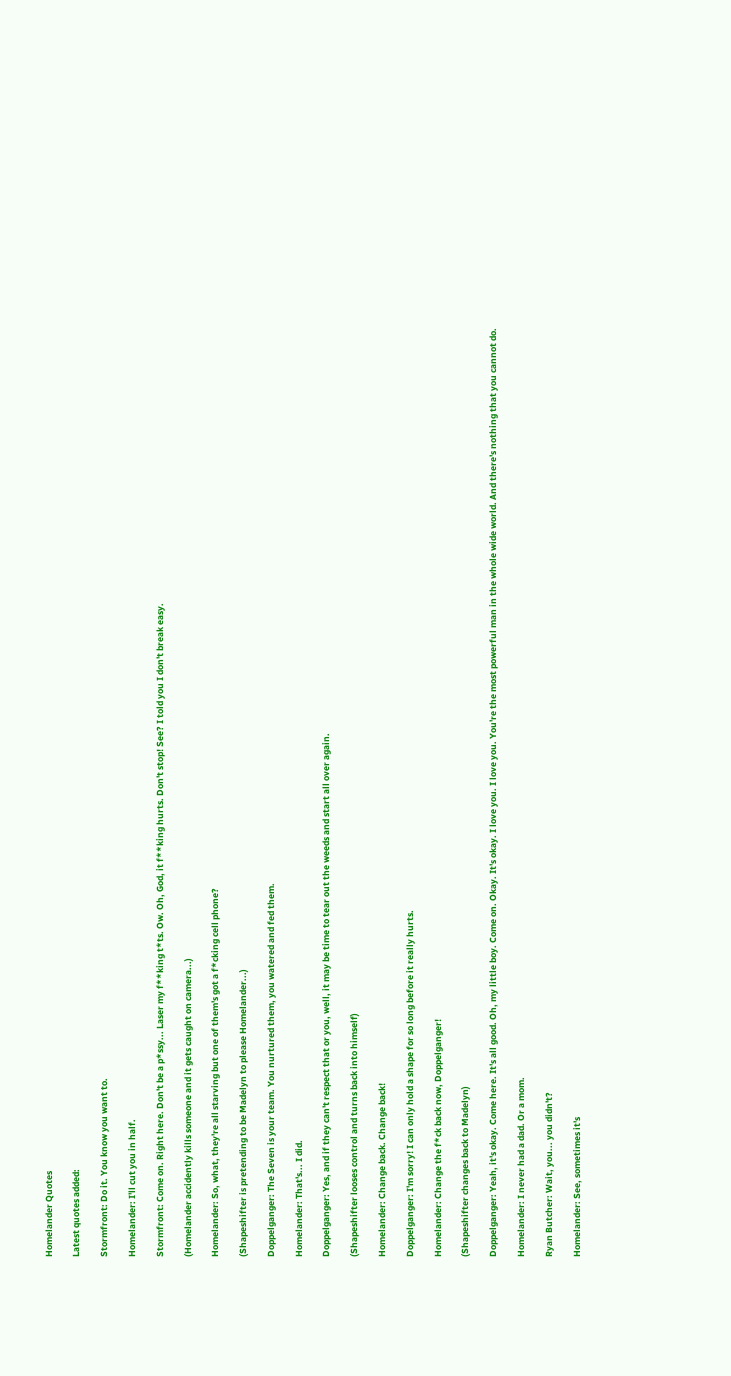Homelander Quotes

Latest quotes added:

Stormfront: Do it. You know you want to.

Homelander: I'll cut you in half.

Stormfront: Come on. Right here. Don't be a p*ssy... Laser my f**king t*ts. Ow. Oh, God, it f**king hurts. Don't stop! See? I told you I don't break easy.

(Homelander accidently kills someone and it gets caught on camera...)

Homelander: So, what, they're all starving but one of them's got a f*cking cell phone?

(Shapeshifter is pretending to be Madelyn to please Homelander...)

Doppelganger: The Seven is your team. You nurtured them, you watered and fed them.

Homelander: That's... I did.

Doppelganger: Yes, and if they can't respect that or you, well, it may be time to tear out the weeds and start all over again.

(Shapeshifter looses control and turns back into himself)

Homelander: Change back. Change back!

Doppelganger: I'm sorry! I can only hold a shape for so long before it really hurts.

Homelander: Change the f*ck back now, Doppelganger!

(Shapeshifter changes back to Madelyn)

Doppelganger: Yeah, it's okay. Come here. It's all good. Oh, my little boy. Come on. Okay. It's okay. I love you. I love you. You're the most powerful man in the whole wide world. And there's nothing that you cannot do.

Homelander: I never had a dad. Or a mom.

Ryan Butcher: Wait, you... you didn't?

Homelander: See, sometimes it's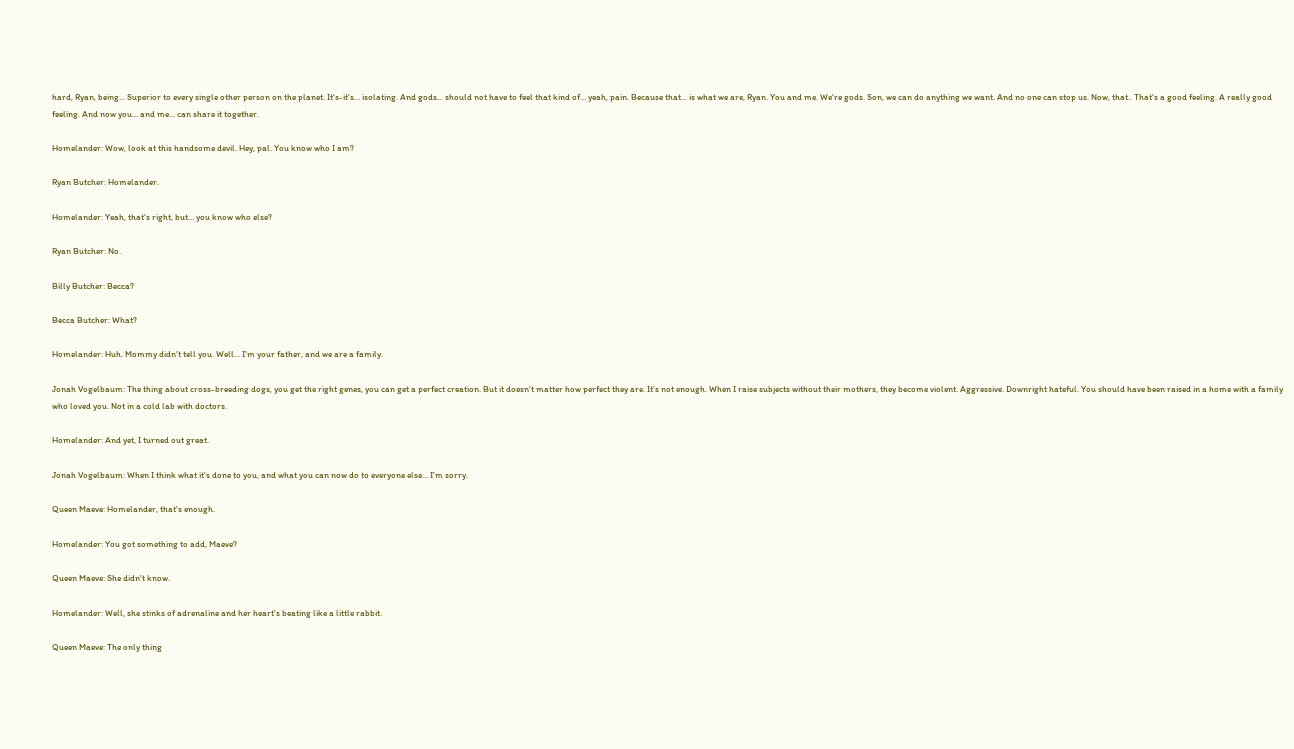hard, Ryan, being... Superior to every single other person on the planet. It's-it's... isolating. And gods... should not have to feel that kind of... yeah, pain. Because that... is what we are, Ryan. You and me. We're gods. Son, we can do anything we want. And no one can stop us. Now, that.. That's a good feeling. A really good feeling. And now you... and me... can share it together.

Homelander: Wow, look at this handsome devil. Hey, pal. You know who I am?

Ryan Butcher: Homelander.

Homelander: Yeah, that's right, but... you know who else?

Ryan Butcher: No.

Billy Butcher: Becca?

Becca Butcher: What?

Homelander: Huh. Mommy didn't tell you. Well... I'm your father, and we are a family.

Jonah Vogelbaum: The thing about cross-breeding dogs, you get the right genes, you can get a perfect creation. But it doesn't matter how perfect they are. It's not enough. When I raise subjects without their mothers, they become violent. Aggressive. Downright hateful. You should have been raised in a home with a family who loved you. Not in a cold lab with doctors.

Homelander: And yet, I turned out great.

Jonah Vogelbaum: When I think what it's done to you, and what you can now do to everyone else... I'm sorry.

Queen Maeve: Homelander, that's enough.

Homelander: You got something to add, Maeve?

Queen Maeve: She didn't know.

Homelander: Well, she stinks of adrenaline and her heart's beating like a little rabbit.

Queen Maeve: The only thing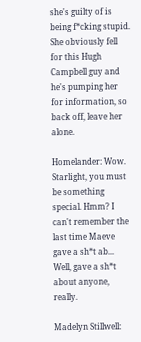she's guilty of is being f*cking stupid. She obviously fell for this Hugh Campbell guy and he's pumping her for information, so back off, leave her alone.

Homelander: Wow. Starlight, you must be something special. Hmm? I can't remember the last time Maeve gave a sh*t ab... Well, gave a sh*t about anyone, really.

Madelyn Stillwell: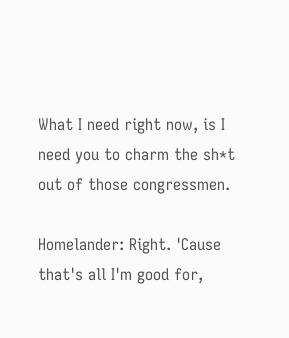What I need right now, is I need you to charm the sh*t out of those congressmen.

Homelander: Right. 'Cause that's all I'm good for,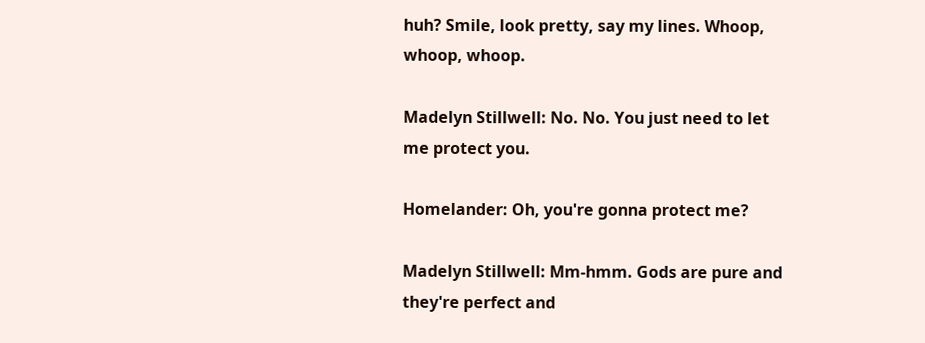huh? Smile, look pretty, say my lines. Whoop, whoop, whoop.

Madelyn Stillwell: No. No. You just need to let me protect you.

Homelander: Oh, you're gonna protect me?

Madelyn Stillwell: Mm-hmm. Gods are pure and they're perfect and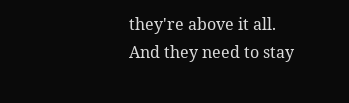they're above it all. And they need to stay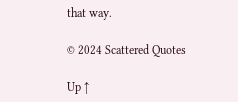that way.

© 2024 Scattered Quotes

Up ↑